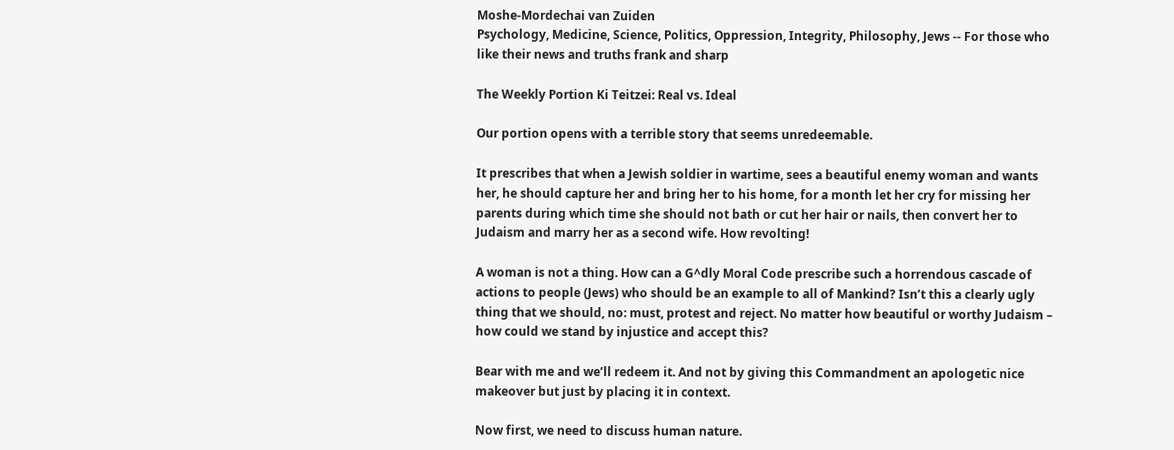Moshe-Mordechai van Zuiden
Psychology, Medicine, Science, Politics, Oppression, Integrity, Philosophy, Jews -- For those who like their news and truths frank and sharp

The Weekly Portion Ki Teitzei: Real vs. Ideal

Our portion opens with a terrible story that seems unredeemable.

It prescribes that when a Jewish soldier in wartime, sees a beautiful enemy woman and wants her, he should capture her and bring her to his home, for a month let her cry for missing her parents during which time she should not bath or cut her hair or nails, then convert her to Judaism and marry her as a second wife. How revolting!

A woman is not a thing. How can a G^dly Moral Code prescribe such a horrendous cascade of actions to people (Jews) who should be an example to all of Mankind? Isn’t this a clearly ugly thing that we should, no: must, protest and reject. No matter how beautiful or worthy Judaism – how could we stand by injustice and accept this?

Bear with me and we’ll redeem it. And not by giving this Commandment an apologetic nice makeover but just by placing it in context.

Now first, we need to discuss human nature.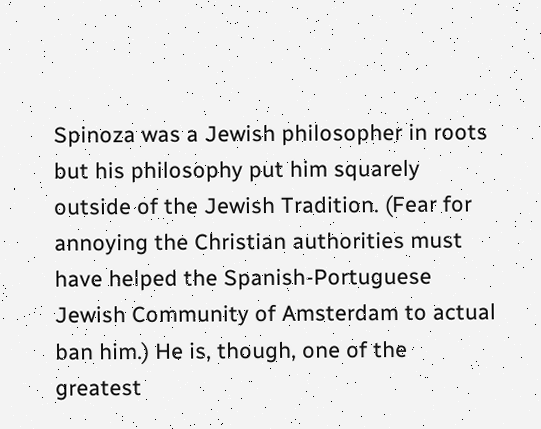Spinoza was a Jewish philosopher in roots but his philosophy put him squarely outside of the Jewish Tradition. (Fear for annoying the Christian authorities must have helped the Spanish-Portuguese Jewish Community of Amsterdam to actual ban him.) He is, though, one of the greatest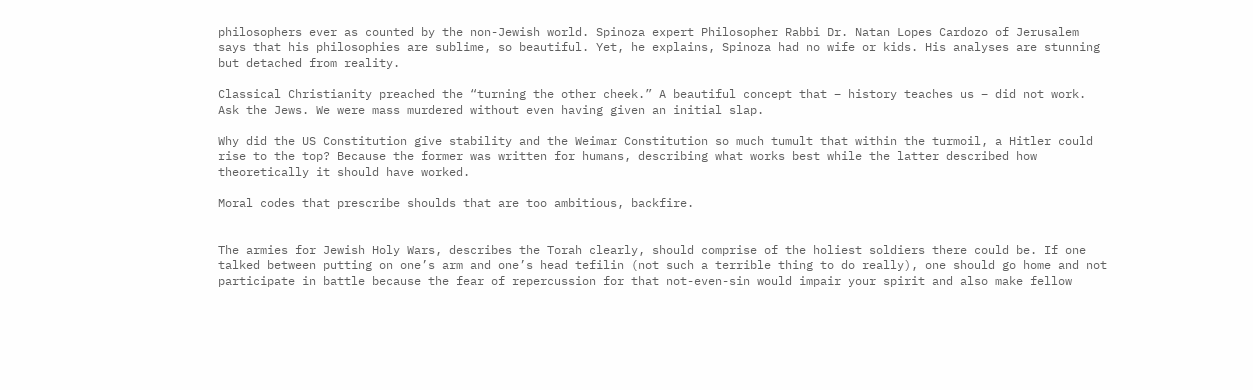philosophers ever as counted by the non-Jewish world. Spinoza expert Philosopher Rabbi Dr. Natan Lopes Cardozo of Jerusalem says that his philosophies are sublime, so beautiful. Yet, he explains, Spinoza had no wife or kids. His analyses are stunning but detached from reality.

Classical Christianity preached the “turning the other cheek.” A beautiful concept that – history teaches us – did not work. Ask the Jews. We were mass murdered without even having given an initial slap.

Why did the US Constitution give stability and the Weimar Constitution so much tumult that within the turmoil, a Hitler could rise to the top? Because the former was written for humans, describing what works best while the latter described how theoretically it should have worked.

Moral codes that prescribe shoulds that are too ambitious, backfire.


The armies for Jewish Holy Wars, describes the Torah clearly, should comprise of the holiest soldiers there could be. If one talked between putting on one’s arm and one’s head tefilin (not such a terrible thing to do really), one should go home and not participate in battle because the fear of repercussion for that not-even-sin would impair your spirit and also make fellow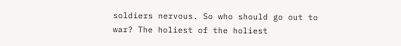soldiers nervous. So who should go out to war? The holiest of the holiest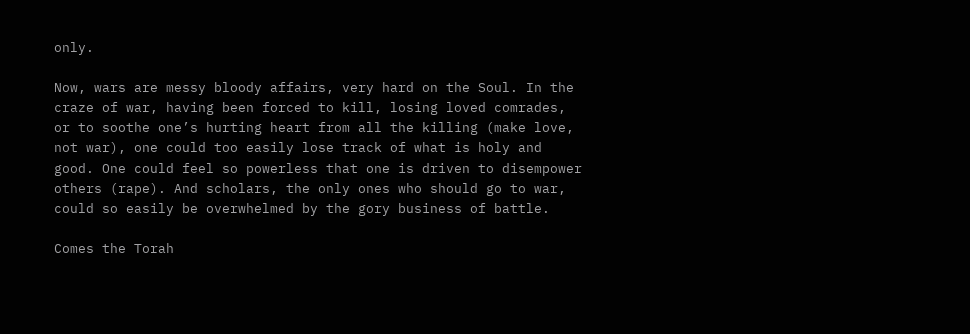only.

Now, wars are messy bloody affairs, very hard on the Soul. In the craze of war, having been forced to kill, losing loved comrades, or to soothe one’s hurting heart from all the killing (make love, not war), one could too easily lose track of what is holy and good. One could feel so powerless that one is driven to disempower others (rape). And scholars, the only ones who should go to war, could so easily be overwhelmed by the gory business of battle.

Comes the Torah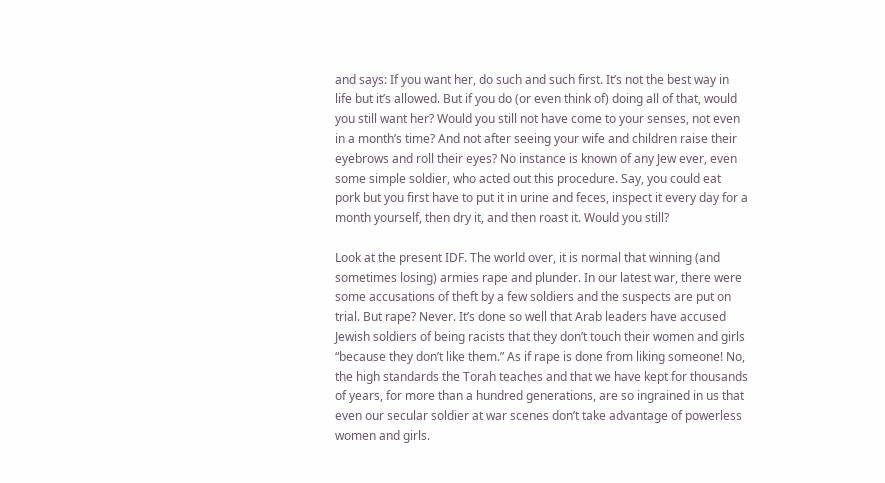and says: If you want her, do such and such first. It’s not the best way in life but it’s allowed. But if you do (or even think of) doing all of that, would you still want her? Would you still not have come to your senses, not even in a month’s time? And not after seeing your wife and children raise their eyebrows and roll their eyes? No instance is known of any Jew ever, even some simple soldier, who acted out this procedure. Say, you could eat pork but you first have to put it in urine and feces, inspect it every day for a month yourself, then dry it, and then roast it. Would you still?

Look at the present IDF. The world over, it is normal that winning (and sometimes losing) armies rape and plunder. In our latest war, there were some accusations of theft by a few soldiers and the suspects are put on trial. But rape? Never. It’s done so well that Arab leaders have accused Jewish soldiers of being racists that they don’t touch their women and girls “because they don’t like them.” As if rape is done from liking someone! No, the high standards the Torah teaches and that we have kept for thousands of years, for more than a hundred generations, are so ingrained in us that even our secular soldier at war scenes don’t take advantage of powerless women and girls.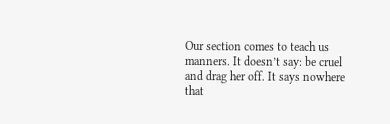Our section comes to teach us manners. It doesn’t say: be cruel and drag her off. It says nowhere that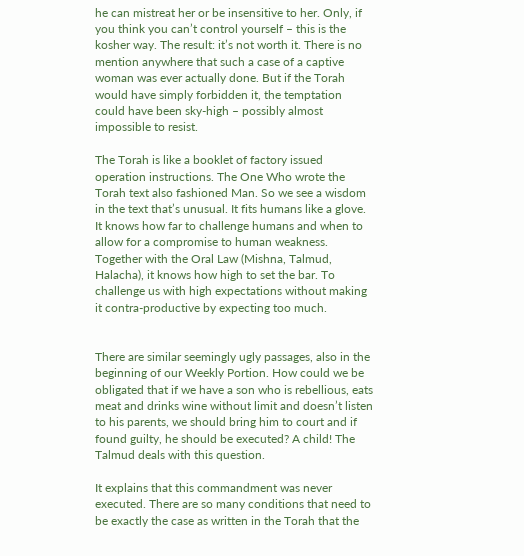he can mistreat her or be insensitive to her. Only, if you think you can’t control yourself – this is the kosher way. The result: it’s not worth it. There is no mention anywhere that such a case of a captive woman was ever actually done. But if the Torah would have simply forbidden it, the temptation could have been sky-high – possibly almost impossible to resist.

The Torah is like a booklet of factory issued operation instructions. The One Who wrote the Torah text also fashioned Man. So we see a wisdom in the text that’s unusual. It fits humans like a glove. It knows how far to challenge humans and when to allow for a compromise to human weakness. Together with the Oral Law (Mishna, Talmud, Halacha), it knows how high to set the bar. To challenge us with high expectations without making it contra-productive by expecting too much.


There are similar seemingly ugly passages, also in the beginning of our Weekly Portion. How could we be obligated that if we have a son who is rebellious, eats meat and drinks wine without limit and doesn’t listen to his parents, we should bring him to court and if found guilty, he should be executed? A child! The Talmud deals with this question.

It explains that this commandment was never executed. There are so many conditions that need to be exactly the case as written in the Torah that the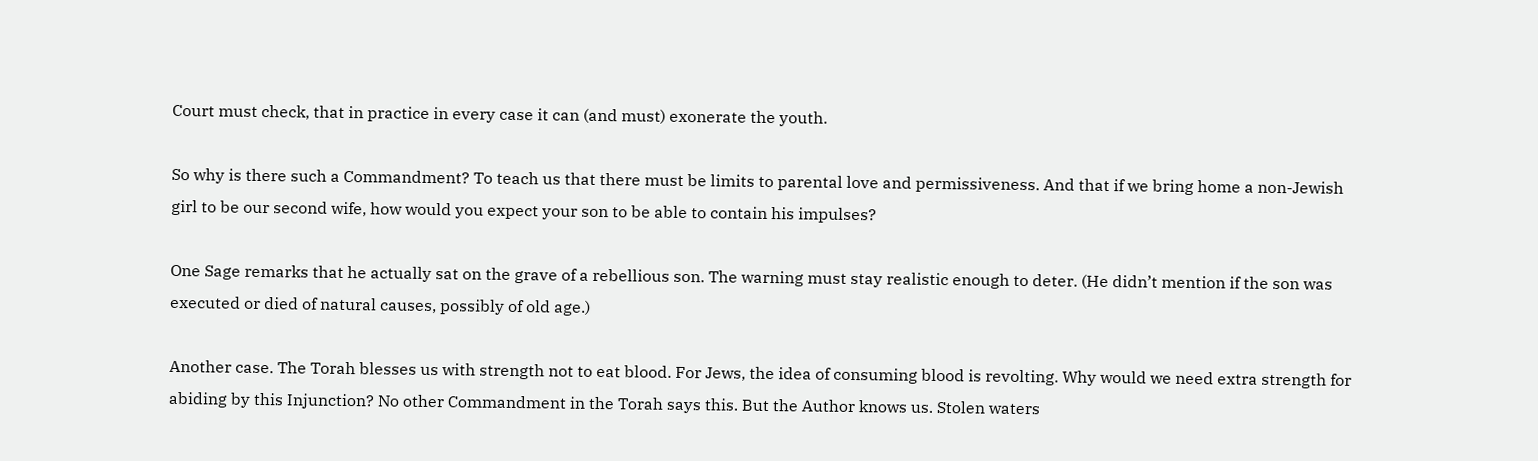Court must check, that in practice in every case it can (and must) exonerate the youth.

So why is there such a Commandment? To teach us that there must be limits to parental love and permissiveness. And that if we bring home a non-Jewish girl to be our second wife, how would you expect your son to be able to contain his impulses?

One Sage remarks that he actually sat on the grave of a rebellious son. The warning must stay realistic enough to deter. (He didn’t mention if the son was executed or died of natural causes, possibly of old age.)

Another case. The Torah blesses us with strength not to eat blood. For Jews, the idea of consuming blood is revolting. Why would we need extra strength for abiding by this Injunction? No other Commandment in the Torah says this. But the Author knows us. Stolen waters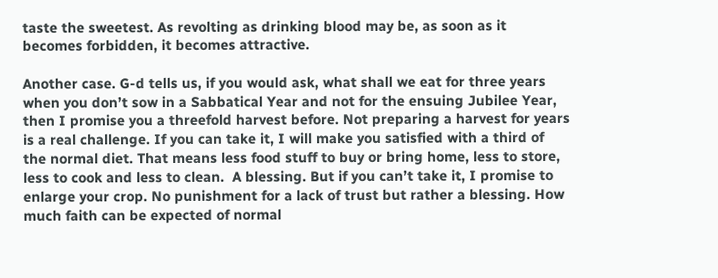taste the sweetest. As revolting as drinking blood may be, as soon as it becomes forbidden, it becomes attractive.

Another case. G-d tells us, if you would ask, what shall we eat for three years when you don’t sow in a Sabbatical Year and not for the ensuing Jubilee Year, then I promise you a threefold harvest before. Not preparing a harvest for years is a real challenge. If you can take it, I will make you satisfied with a third of the normal diet. That means less food stuff to buy or bring home, less to store, less to cook and less to clean.  A blessing. But if you can’t take it, I promise to enlarge your crop. No punishment for a lack of trust but rather a blessing. How much faith can be expected of normal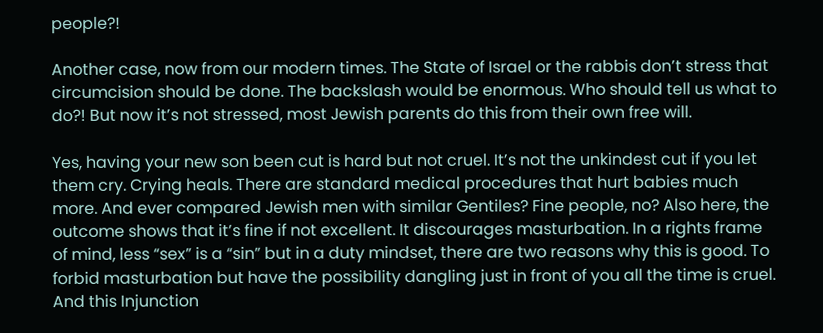people?!

Another case, now from our modern times. The State of Israel or the rabbis don’t stress that circumcision should be done. The backslash would be enormous. Who should tell us what to do?! But now it’s not stressed, most Jewish parents do this from their own free will.

Yes, having your new son been cut is hard but not cruel. It’s not the unkindest cut if you let them cry. Crying heals. There are standard medical procedures that hurt babies much more. And ever compared Jewish men with similar Gentiles? Fine people, no? Also here, the outcome shows that it’s fine if not excellent. It discourages masturbation. In a rights frame of mind, less “sex” is a “sin” but in a duty mindset, there are two reasons why this is good. To forbid masturbation but have the possibility dangling just in front of you all the time is cruel. And this Injunction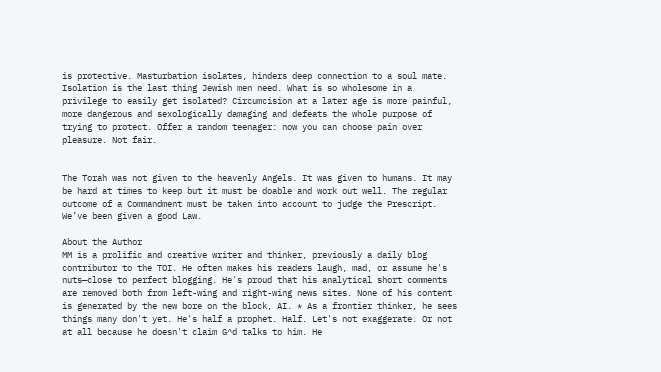is protective. Masturbation isolates, hinders deep connection to a soul mate. Isolation is the last thing Jewish men need. What is so wholesome in a privilege to easily get isolated? Circumcision at a later age is more painful, more dangerous and sexologically damaging and defeats the whole purpose of trying to protect. Offer a random teenager: now you can choose pain over pleasure. Not fair.


The Torah was not given to the heavenly Angels. It was given to humans. It may be hard at times to keep but it must be doable and work out well. The regular outcome of a Commandment must be taken into account to judge the Prescript. We’ve been given a good Law.

About the Author
MM is a prolific and creative writer and thinker, previously a daily blog contributor to the TOI. He often makes his readers laugh, mad, or assume he's nuts—close to perfect blogging. He's proud that his analytical short comments are removed both from left-wing and right-wing news sites. None of his content is generated by the new bore on the block, AI. * As a frontier thinker, he sees things many don't yet. He's half a prophet. Half. Let's not exaggerate. Or not at all because he doesn't claim G^d talks to him. He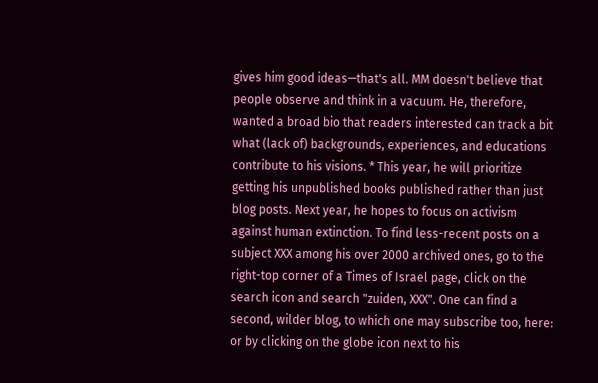gives him good ideas—that's all. MM doesn't believe that people observe and think in a vacuum. He, therefore, wanted a broad bio that readers interested can track a bit what (lack of) backgrounds, experiences, and educations contribute to his visions. * This year, he will prioritize getting his unpublished books published rather than just blog posts. Next year, he hopes to focus on activism against human extinction. To find less-recent posts on a subject XXX among his over 2000 archived ones, go to the right-top corner of a Times of Israel page, click on the search icon and search "zuiden, XXX". One can find a second, wilder blog, to which one may subscribe too, here: or by clicking on the globe icon next to his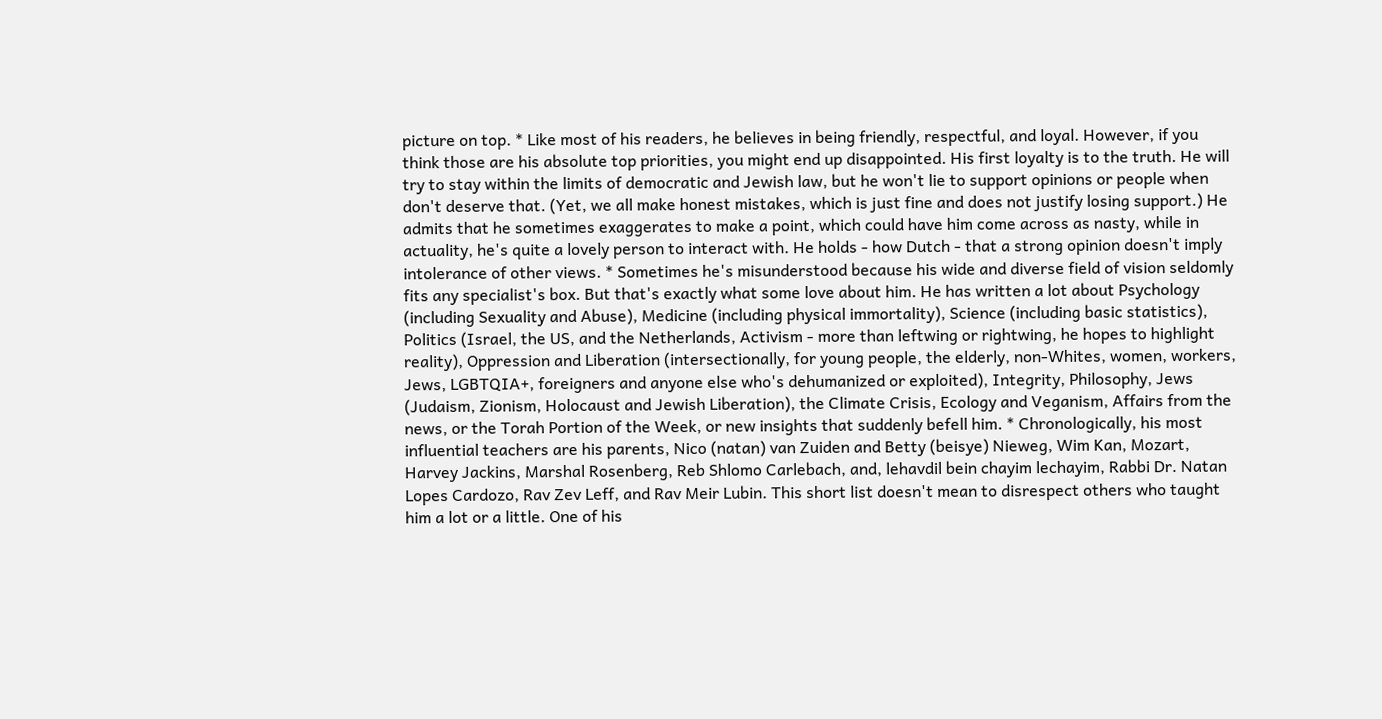picture on top. * Like most of his readers, he believes in being friendly, respectful, and loyal. However, if you think those are his absolute top priorities, you might end up disappointed. His first loyalty is to the truth. He will try to stay within the limits of democratic and Jewish law, but he won't lie to support opinions or people when don't deserve that. (Yet, we all make honest mistakes, which is just fine and does not justify losing support.) He admits that he sometimes exaggerates to make a point, which could have him come across as nasty, while in actuality, he's quite a lovely person to interact with. He holds - how Dutch - that a strong opinion doesn't imply intolerance of other views. * Sometimes he's misunderstood because his wide and diverse field of vision seldomly fits any specialist's box. But that's exactly what some love about him. He has written a lot about Psychology (including Sexuality and Abuse), Medicine (including physical immortality), Science (including basic statistics), Politics (Israel, the US, and the Netherlands, Activism - more than leftwing or rightwing, he hopes to highlight reality), Oppression and Liberation (intersectionally, for young people, the elderly, non-Whites, women, workers, Jews, LGBTQIA+, foreigners and anyone else who's dehumanized or exploited), Integrity, Philosophy, Jews (Judaism, Zionism, Holocaust and Jewish Liberation), the Climate Crisis, Ecology and Veganism, Affairs from the news, or the Torah Portion of the Week, or new insights that suddenly befell him. * Chronologically, his most influential teachers are his parents, Nico (natan) van Zuiden and Betty (beisye) Nieweg, Wim Kan, Mozart, Harvey Jackins, Marshal Rosenberg, Reb Shlomo Carlebach, and, lehavdil bein chayim lechayim, Rabbi Dr. Natan Lopes Cardozo, Rav Zev Leff, and Rav Meir Lubin. This short list doesn't mean to disrespect others who taught him a lot or a little. One of his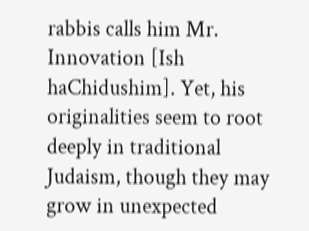rabbis calls him Mr. Innovation [Ish haChidushim]. Yet, his originalities seem to root deeply in traditional Judaism, though they may grow in unexpected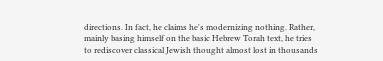directions. In fact, he claims he's modernizing nothing. Rather, mainly basing himself on the basic Hebrew Torah text, he tries to rediscover classical Jewish thought almost lost in thousands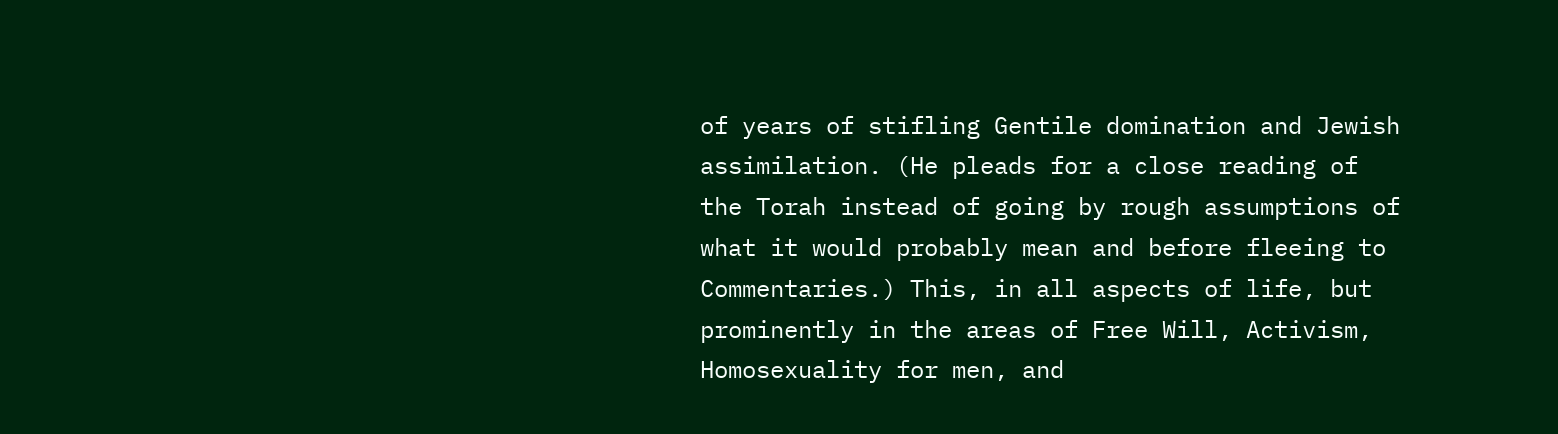of years of stifling Gentile domination and Jewish assimilation. (He pleads for a close reading of the Torah instead of going by rough assumptions of what it would probably mean and before fleeing to Commentaries.) This, in all aspects of life, but prominently in the areas of Free Will, Activism, Homosexuality for men, and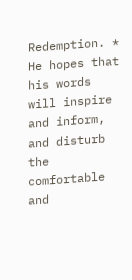Redemption. * He hopes that his words will inspire and inform, and disturb the comfortable and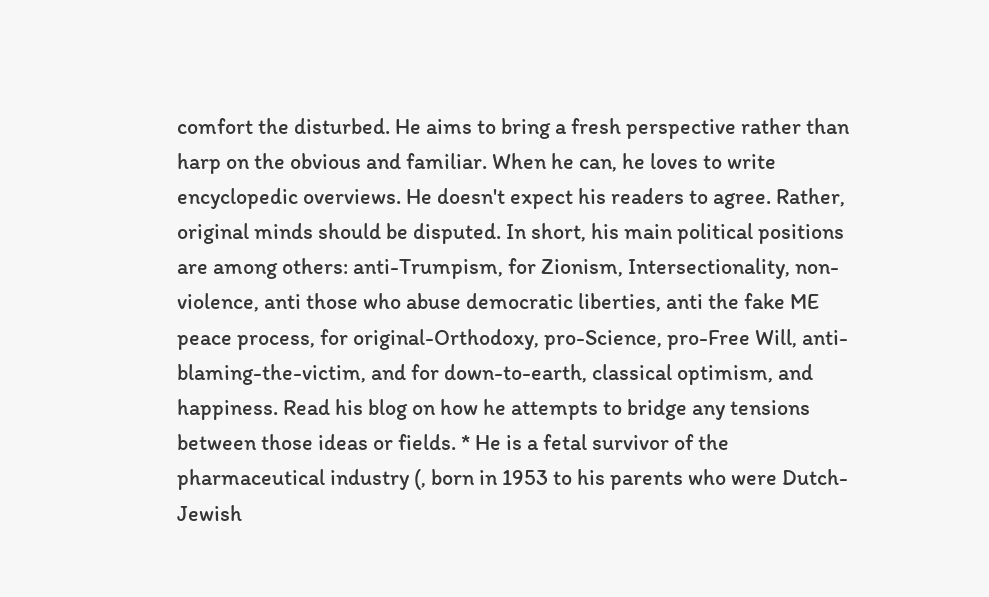comfort the disturbed. He aims to bring a fresh perspective rather than harp on the obvious and familiar. When he can, he loves to write encyclopedic overviews. He doesn't expect his readers to agree. Rather, original minds should be disputed. In short, his main political positions are among others: anti-Trumpism, for Zionism, Intersectionality, non-violence, anti those who abuse democratic liberties, anti the fake ME peace process, for original-Orthodoxy, pro-Science, pro-Free Will, anti-blaming-the-victim, and for down-to-earth, classical optimism, and happiness. Read his blog on how he attempts to bridge any tensions between those ideas or fields. * He is a fetal survivor of the pharmaceutical industry (, born in 1953 to his parents who were Dutch-Jewish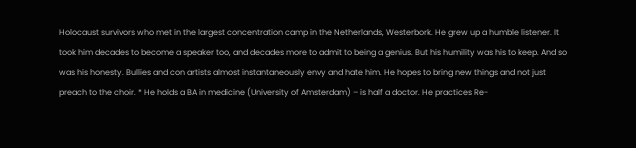Holocaust survivors who met in the largest concentration camp in the Netherlands, Westerbork. He grew up a humble listener. It took him decades to become a speaker too, and decades more to admit to being a genius. But his humility was his to keep. And so was his honesty. Bullies and con artists almost instantaneously envy and hate him. He hopes to bring new things and not just preach to the choir. * He holds a BA in medicine (University of Amsterdam) – is half a doctor. He practices Re-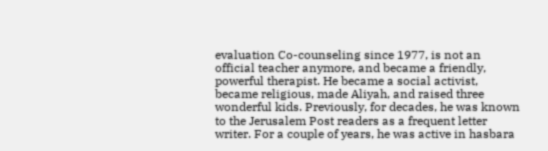evaluation Co-counseling since 1977, is not an official teacher anymore, and became a friendly, powerful therapist. He became a social activist, became religious, made Aliyah, and raised three wonderful kids. Previously, for decades, he was known to the Jerusalem Post readers as a frequent letter writer. For a couple of years, he was active in hasbara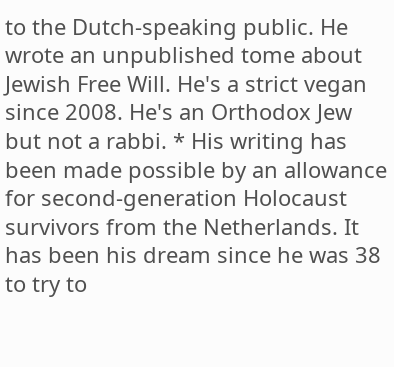to the Dutch-speaking public. He wrote an unpublished tome about Jewish Free Will. He's a strict vegan since 2008. He's an Orthodox Jew but not a rabbi. * His writing has been made possible by an allowance for second-generation Holocaust survivors from the Netherlands. It has been his dream since he was 38 to try to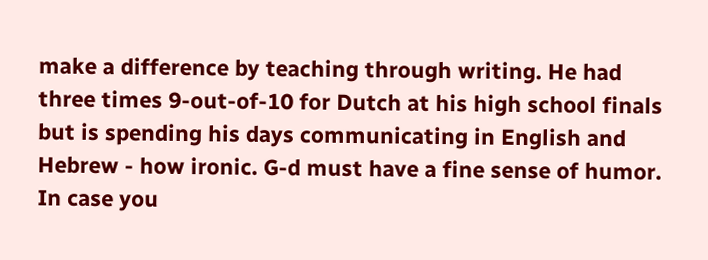make a difference by teaching through writing. He had three times 9-out-of-10 for Dutch at his high school finals but is spending his days communicating in English and Hebrew - how ironic. G-d must have a fine sense of humor. In case you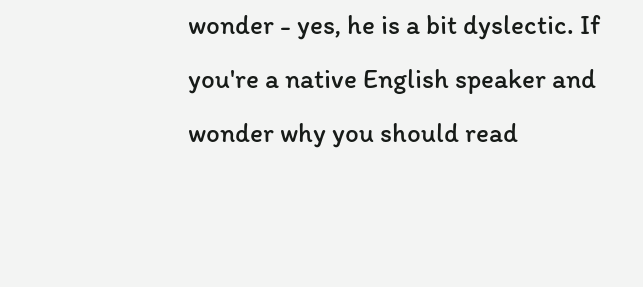wonder - yes, he is a bit dyslectic. If you're a native English speaker and wonder why you should read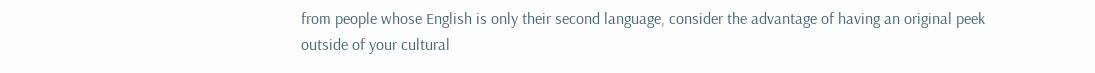from people whose English is only their second language, consider the advantage of having an original peek outside of your cultural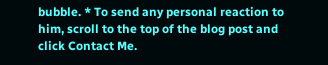bubble. * To send any personal reaction to him, scroll to the top of the blog post and click Contact Me.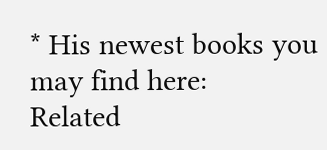* His newest books you may find here:
Related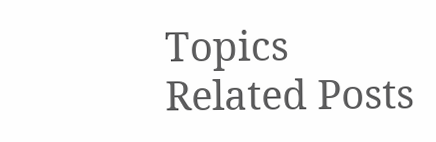Topics
Related Posts